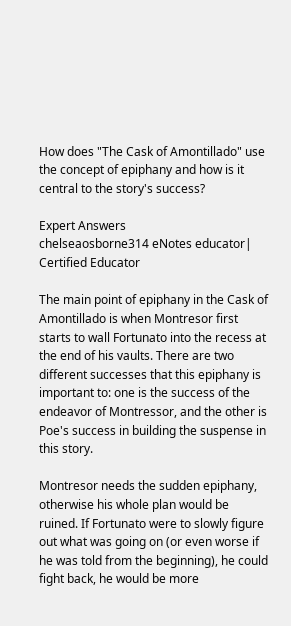How does "The Cask of Amontillado" use the concept of epiphany and how is it central to the story's success?

Expert Answers
chelseaosborne314 eNotes educator| Certified Educator

The main point of epiphany in the Cask of Amontillado is when Montresor first starts to wall Fortunato into the recess at the end of his vaults. There are two different successes that this epiphany is important to: one is the success of the endeavor of Montressor, and the other is Poe's success in building the suspense in this story.

Montresor needs the sudden epiphany, otherwise his whole plan would be ruined. If Fortunato were to slowly figure out what was going on (or even worse if he was told from the beginning), he could fight back, he would be more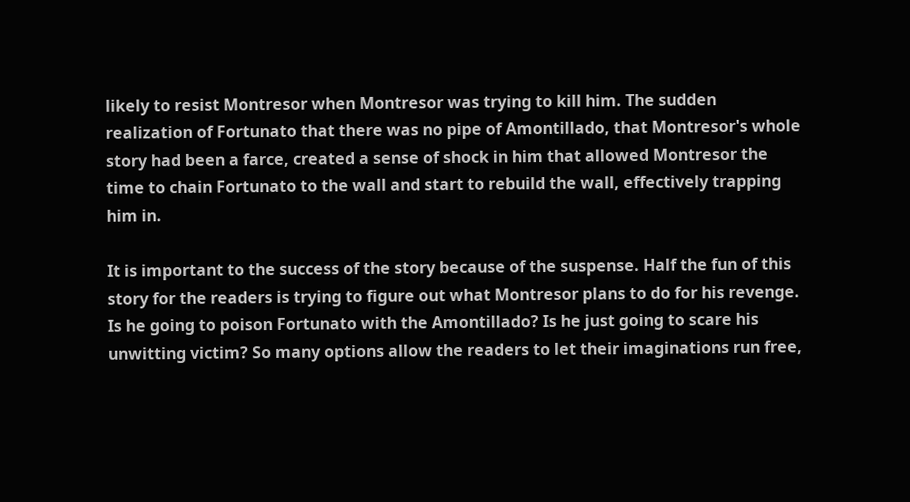likely to resist Montresor when Montresor was trying to kill him. The sudden realization of Fortunato that there was no pipe of Amontillado, that Montresor's whole story had been a farce, created a sense of shock in him that allowed Montresor the time to chain Fortunato to the wall and start to rebuild the wall, effectively trapping him in.

It is important to the success of the story because of the suspense. Half the fun of this story for the readers is trying to figure out what Montresor plans to do for his revenge. Is he going to poison Fortunato with the Amontillado? Is he just going to scare his unwitting victim? So many options allow the readers to let their imaginations run free,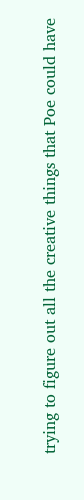trying to figure out all the creative things that Poe could have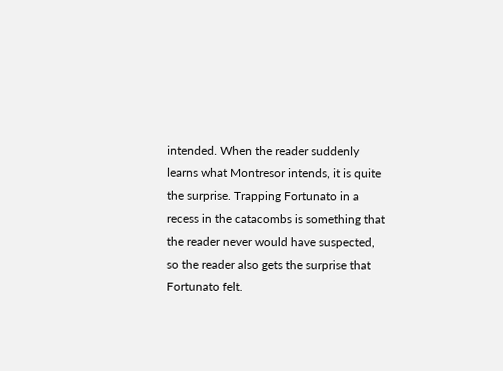intended. When the reader suddenly learns what Montresor intends, it is quite the surprise. Trapping Fortunato in a recess in the catacombs is something that the reader never would have suspected, so the reader also gets the surprise that Fortunato felt.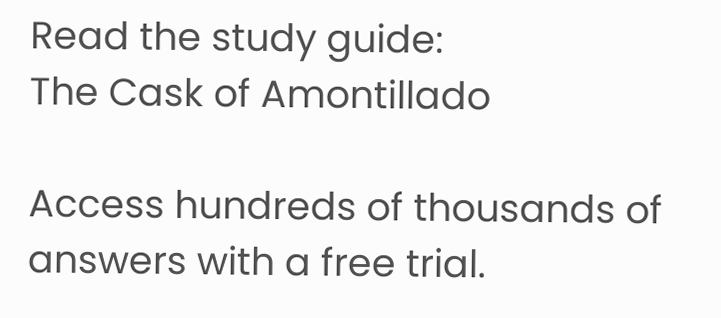Read the study guide:
The Cask of Amontillado

Access hundreds of thousands of answers with a free trial.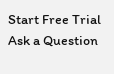Start Free Trial
Ask a Question